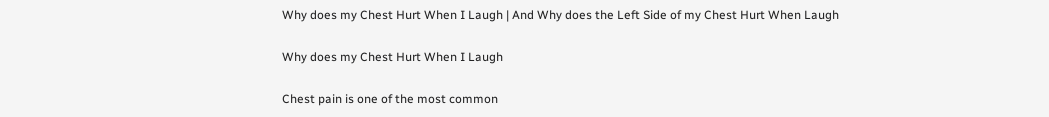Why does my Chest Hurt When I Laugh | And Why does the Left Side of my Chest Hurt When Laugh

Why does my Chest Hurt When I Laugh

Chest pain is one of the most common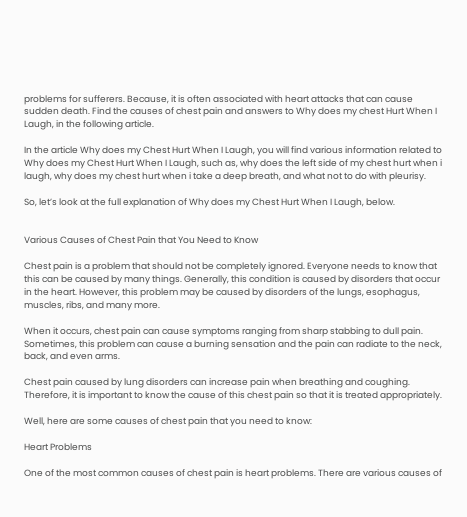problems for sufferers. Because, it is often associated with heart attacks that can cause sudden death. Find the causes of chest pain and answers to Why does my chest Hurt When I Laugh, in the following article.

In the article Why does my Chest Hurt When I Laugh, you will find various information related to Why does my Chest Hurt When I Laugh, such as, why does the left side of my chest hurt when i laugh, why does my chest hurt when i take a deep breath, and what not to do with pleurisy.

So, let’s look at the full explanation of Why does my Chest Hurt When I Laugh, below.


Various Causes of Chest Pain that You Need to Know

Chest pain is a problem that should not be completely ignored. Everyone needs to know that this can be caused by many things. Generally, this condition is caused by disorders that occur in the heart. However, this problem may be caused by disorders of the lungs, esophagus, muscles, ribs, and many more.

When it occurs, chest pain can cause symptoms ranging from sharp stabbing to dull pain. Sometimes, this problem can cause a burning sensation and the pain can radiate to the neck, back, and even arms.

Chest pain caused by lung disorders can increase pain when breathing and coughing. Therefore, it is important to know the cause of this chest pain so that it is treated appropriately.

Well, here are some causes of chest pain that you need to know:

Heart Problems

One of the most common causes of chest pain is heart problems. There are various causes of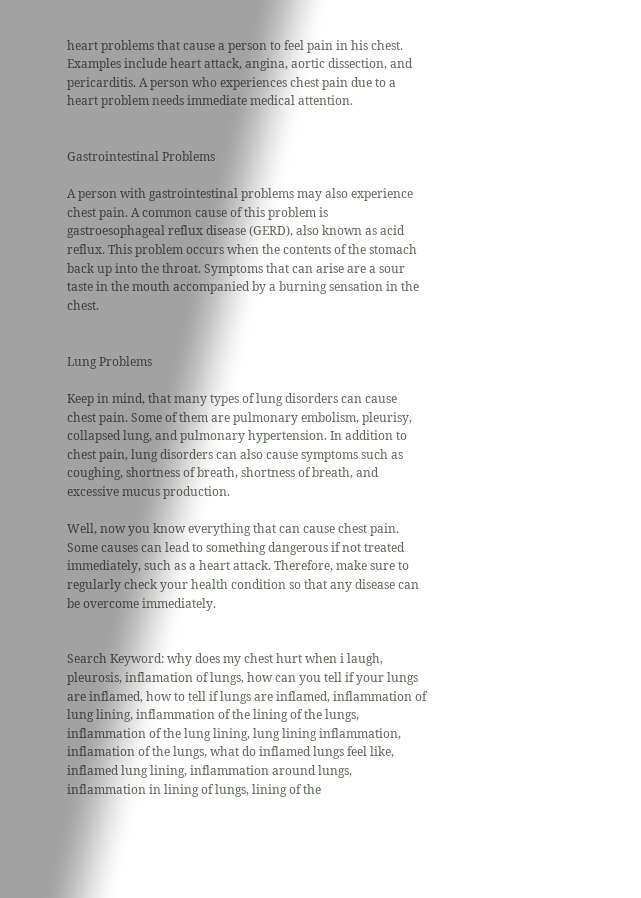heart problems that cause a person to feel pain in his chest. Examples include heart attack, angina, aortic dissection, and pericarditis. A person who experiences chest pain due to a heart problem needs immediate medical attention.


Gastrointestinal Problems

A person with gastrointestinal problems may also experience chest pain. A common cause of this problem is gastroesophageal reflux disease (GERD), also known as acid reflux. This problem occurs when the contents of the stomach back up into the throat. Symptoms that can arise are a sour taste in the mouth accompanied by a burning sensation in the chest.


Lung Problems

Keep in mind, that many types of lung disorders can cause chest pain. Some of them are pulmonary embolism, pleurisy, collapsed lung, and pulmonary hypertension. In addition to chest pain, lung disorders can also cause symptoms such as coughing, shortness of breath, shortness of breath, and excessive mucus production.

Well, now you know everything that can cause chest pain. Some causes can lead to something dangerous if not treated immediately, such as a heart attack. Therefore, make sure to regularly check your health condition so that any disease can be overcome immediately.


Search Keyword: why does my chest hurt when i laugh, pleurosis, inflamation of lungs, how can you tell if your lungs are inflamed, how to tell if lungs are inflamed, inflammation of lung lining, inflammation of the lining of the lungs, inflammation of the lung lining, lung lining inflammation, inflamation of the lungs, what do inflamed lungs feel like, inflamed lung lining, inflammation around lungs, inflammation in lining of lungs, lining of the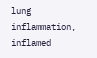lung inflammation, inflamed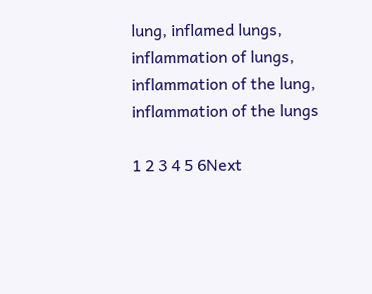lung, inflamed lungs, inflammation of lungs, inflammation of the lung, inflammation of the lungs

1 2 3 4 5 6Next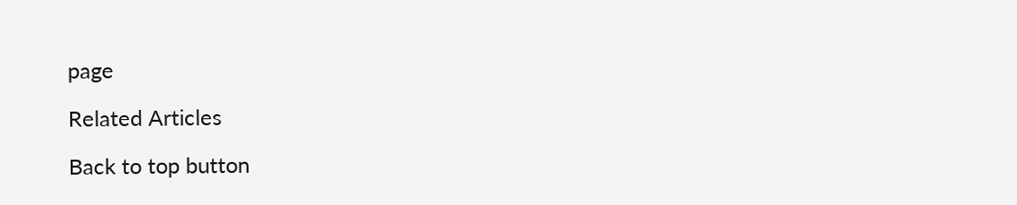page

Related Articles

Back to top button